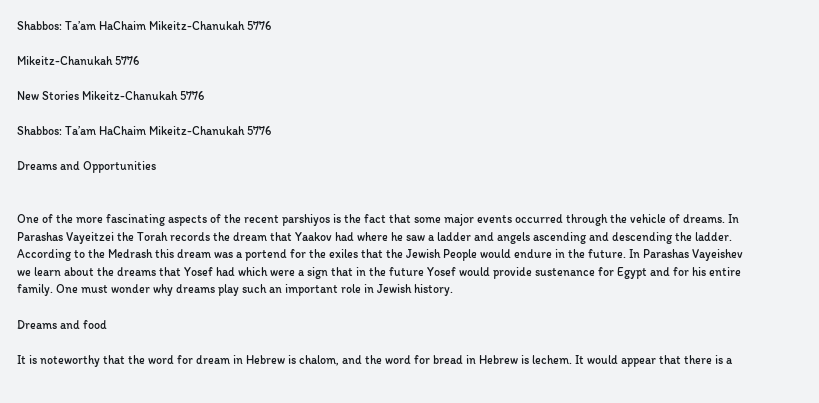Shabbos: Ta’am HaChaim Mikeitz-Chanukah 5776

Mikeitz-Chanukah 5776

New Stories Mikeitz-Chanukah 5776

Shabbos: Ta’am HaChaim Mikeitz-Chanukah 5776

Dreams and Opportunities


One of the more fascinating aspects of the recent parshiyos is the fact that some major events occurred through the vehicle of dreams. In Parashas Vayeitzei the Torah records the dream that Yaakov had where he saw a ladder and angels ascending and descending the ladder. According to the Medrash this dream was a portend for the exiles that the Jewish People would endure in the future. In Parashas Vayeishev we learn about the dreams that Yosef had which were a sign that in the future Yosef would provide sustenance for Egypt and for his entire family. One must wonder why dreams play such an important role in Jewish history.

Dreams and food

It is noteworthy that the word for dream in Hebrew is chalom, and the word for bread in Hebrew is lechem. It would appear that there is a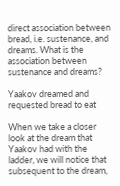direct association between bread, i.e. sustenance, and dreams. What is the association between sustenance and dreams?

Yaakov dreamed and requested bread to eat

When we take a closer look at the dream that Yaakov had with the ladder, we will notice that subsequent to the dream,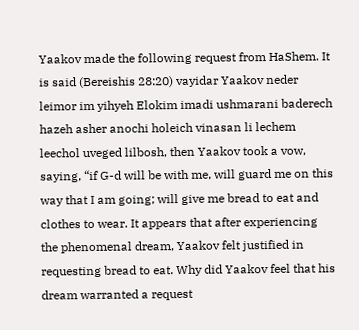Yaakov made the following request from HaShem. It is said (Bereishis 28:20) vayidar Yaakov neder leimor im yihyeh Elokim imadi ushmarani baderech hazeh asher anochi holeich vinasan li lechem leechol uveged lilbosh, then Yaakov took a vow, saying, “if G-d will be with me, will guard me on this way that I am going; will give me bread to eat and clothes to wear. It appears that after experiencing the phenomenal dream, Yaakov felt justified in requesting bread to eat. Why did Yaakov feel that his dream warranted a request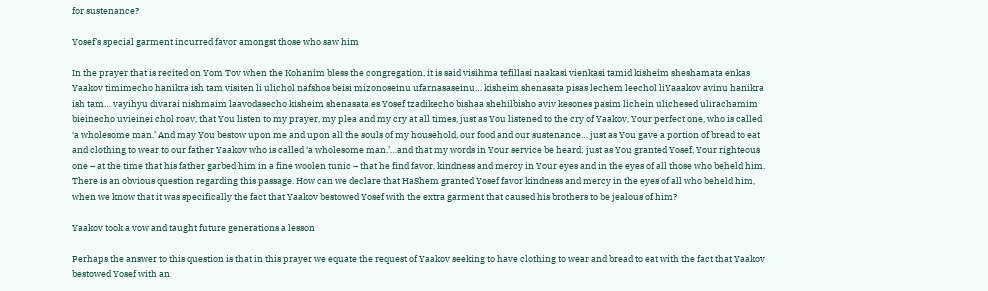for sustenance?

Yosef’s special garment incurred favor amongst those who saw him

In the prayer that is recited on Yom Tov when the Kohanim bless the congregation, it is said visihma tefillasi naakasi vienkasi tamid kisheim sheshamata enkas Yaakov timimecho hanikra ish tam visiten li ulichol nafshos beisi mizonoseinu ufarnasaseinu… kisheim shenasata pisas lechem leechol liYaaakov avinu hanikra ish tam… vayihyu divarai nishmaim laavodasecho kisheim shenasata es Yosef tzadikecho bishaa shehilbisho aviv kesones pasim lichein ulichesed ulirachamim bieinecho uvieinei chol roav, that You listen to my prayer, my plea and my cry at all times, just as You listened to the cry of Yaakov, Your perfect one, who is called ‘a wholesome man.’ And may You bestow upon me and upon all the souls of my household, our food and our sustenance… just as You gave a portion of bread to eat and clothing to wear to our father Yaakov who is called ‘a wholesome man.’…and that my words in Your service be heard; just as You granted Yosef, Your righteous one – at the time that his father garbed him in a fine woolen tunic – that he find favor, kindness and mercy in Your eyes and in the eyes of all those who beheld him. There is an obvious question regarding this passage. How can we declare that HaShem granted Yosef favor kindness and mercy in the eyes of all who beheld him, when we know that it was specifically the fact that Yaakov bestowed Yosef with the extra garment that caused his brothers to be jealous of him?

Yaakov took a vow and taught future generations a lesson

Perhaps the answer to this question is that in this prayer we equate the request of Yaakov seeking to have clothing to wear and bread to eat with the fact that Yaakov bestowed Yosef with an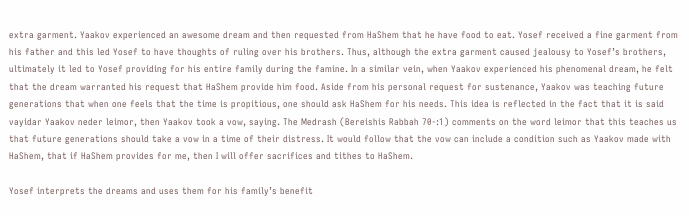extra garment. Yaakov experienced an awesome dream and then requested from HaShem that he have food to eat. Yosef received a fine garment from his father and this led Yosef to have thoughts of ruling over his brothers. Thus, although the extra garment caused jealousy to Yosef’s brothers, ultimately it led to Yosef providing for his entire family during the famine. In a similar vein, when Yaakov experienced his phenomenal dream, he felt that the dream warranted his request that HaShem provide him food. Aside from his personal request for sustenance, Yaakov was teaching future generations that when one feels that the time is propitious, one should ask HaShem for his needs. This idea is reflected in the fact that it is said vayidar Yaakov neder leimor, then Yaakov took a vow, saying. The Medrash (Bereishis Rabbah 70-:1) comments on the word leimor that this teaches us that future generations should take a vow in a time of their distress. It would follow that the vow can include a condition such as Yaakov made with HaShem, that if HaShem provides for me, then I will offer sacrifices and tithes to HaShem.

Yosef interprets the dreams and uses them for his family’s benefit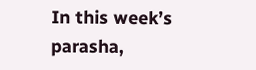In this week’s parasha,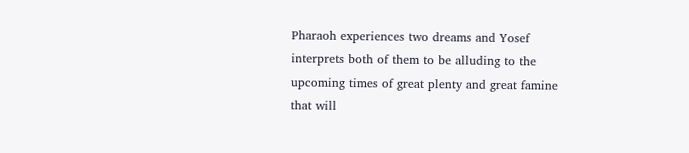Pharaoh experiences two dreams and Yosef interprets both of them to be alluding to the upcoming times of great plenty and great famine that will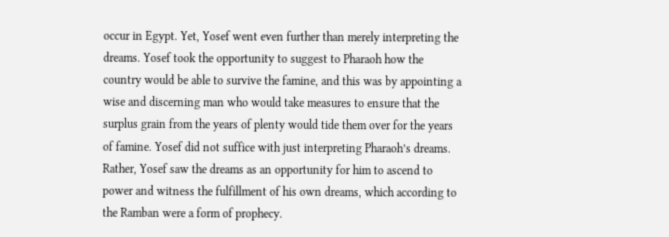occur in Egypt. Yet, Yosef went even further than merely interpreting the dreams. Yosef took the opportunity to suggest to Pharaoh how the country would be able to survive the famine, and this was by appointing a wise and discerning man who would take measures to ensure that the surplus grain from the years of plenty would tide them over for the years of famine. Yosef did not suffice with just interpreting Pharaoh’s dreams. Rather, Yosef saw the dreams as an opportunity for him to ascend to power and witness the fulfillment of his own dreams, which according to the Ramban were a form of prophecy.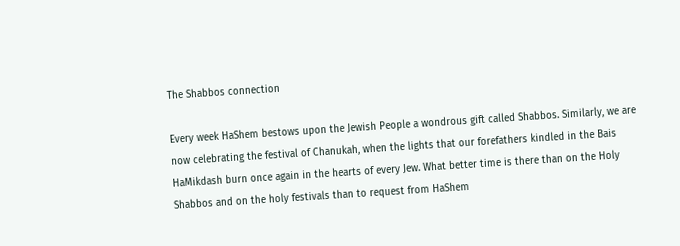The Shabbos connection

Every week HaShem bestows upon the Jewish People a wondrous gift called Shabbos. Similarly, we are now celebrating the festival of Chanukah, when the lights that our forefathers kindled in the Bais HaMikdash burn once again in the hearts of every Jew. What better time is there than on the Holy Shabbos and on the holy festivals than to request from HaShem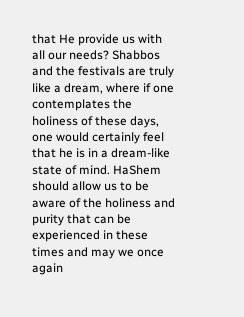that He provide us with all our needs? Shabbos and the festivals are truly like a dream, where if one contemplates the holiness of these days, one would certainly feel that he is in a dream-like state of mind. HaShem should allow us to be aware of the holiness and purity that can be experienced in these times and may we once again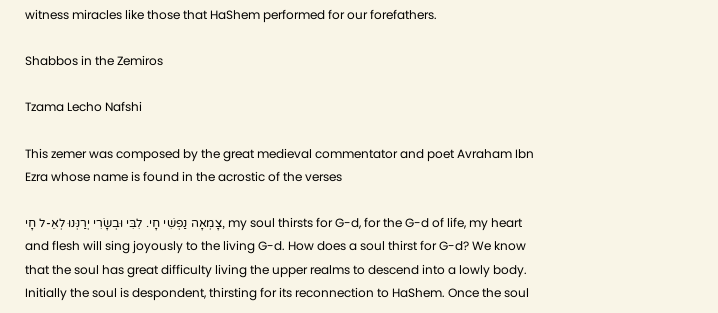witness miracles like those that HaShem performed for our forefathers.

Shabbos in the Zemiros

Tzama Lecho Nafshi

This zemer was composed by the great medieval commentator and poet Avraham Ibn Ezra whose name is found in the acrostic of the verses

צָמְאָה נַפְשִׁי חָי. לִבִּי וּבְשָׂרִי יְרַנְּנוּ לְאֵ-ל חָי, my soul thirsts for G-d, for the G-d of life, my heart and flesh will sing joyously to the living G-d. How does a soul thirst for G-d? We know that the soul has great difficulty living the upper realms to descend into a lowly body. Initially the soul is despondent, thirsting for its reconnection to HaShem. Once the soul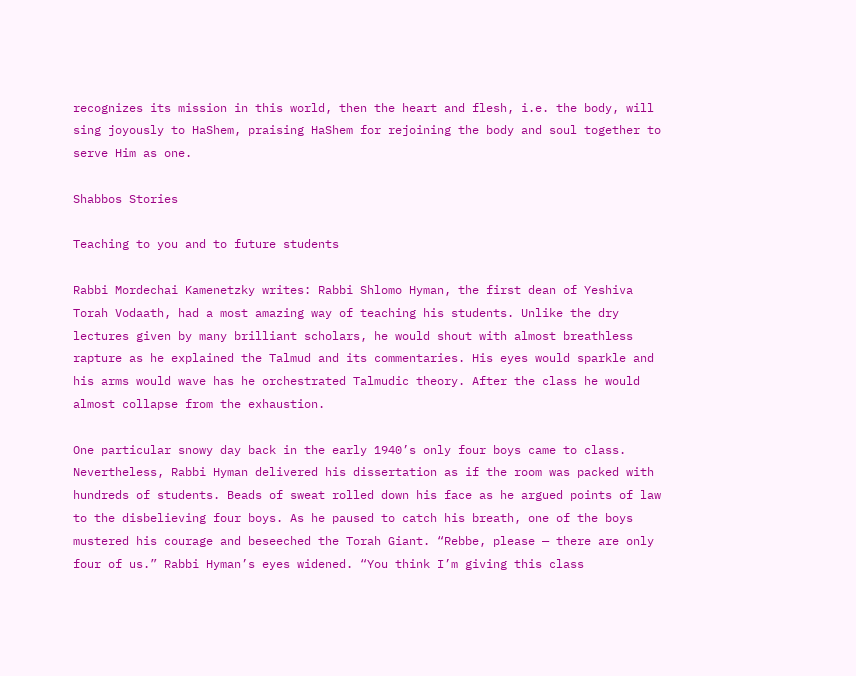recognizes its mission in this world, then the heart and flesh, i.e. the body, will sing joyously to HaShem, praising HaShem for rejoining the body and soul together to serve Him as one.

Shabbos Stories

Teaching to you and to future students

Rabbi Mordechai Kamenetzky writes: Rabbi Shlomo Hyman, the first dean of Yeshiva Torah Vodaath, had a most amazing way of teaching his students. Unlike the dry lectures given by many brilliant scholars, he would shout with almost breathless rapture as he explained the Talmud and its commentaries. His eyes would sparkle and his arms would wave has he orchestrated Talmudic theory. After the class he would almost collapse from the exhaustion.

One particular snowy day back in the early 1940’s only four boys came to class. Nevertheless, Rabbi Hyman delivered his dissertation as if the room was packed with hundreds of students. Beads of sweat rolled down his face as he argued points of law to the disbelieving four boys. As he paused to catch his breath, one of the boys mustered his courage and beseeched the Torah Giant. “Rebbe, please — there are only four of us.” Rabbi Hyman’s eyes widened. “You think I’m giving this class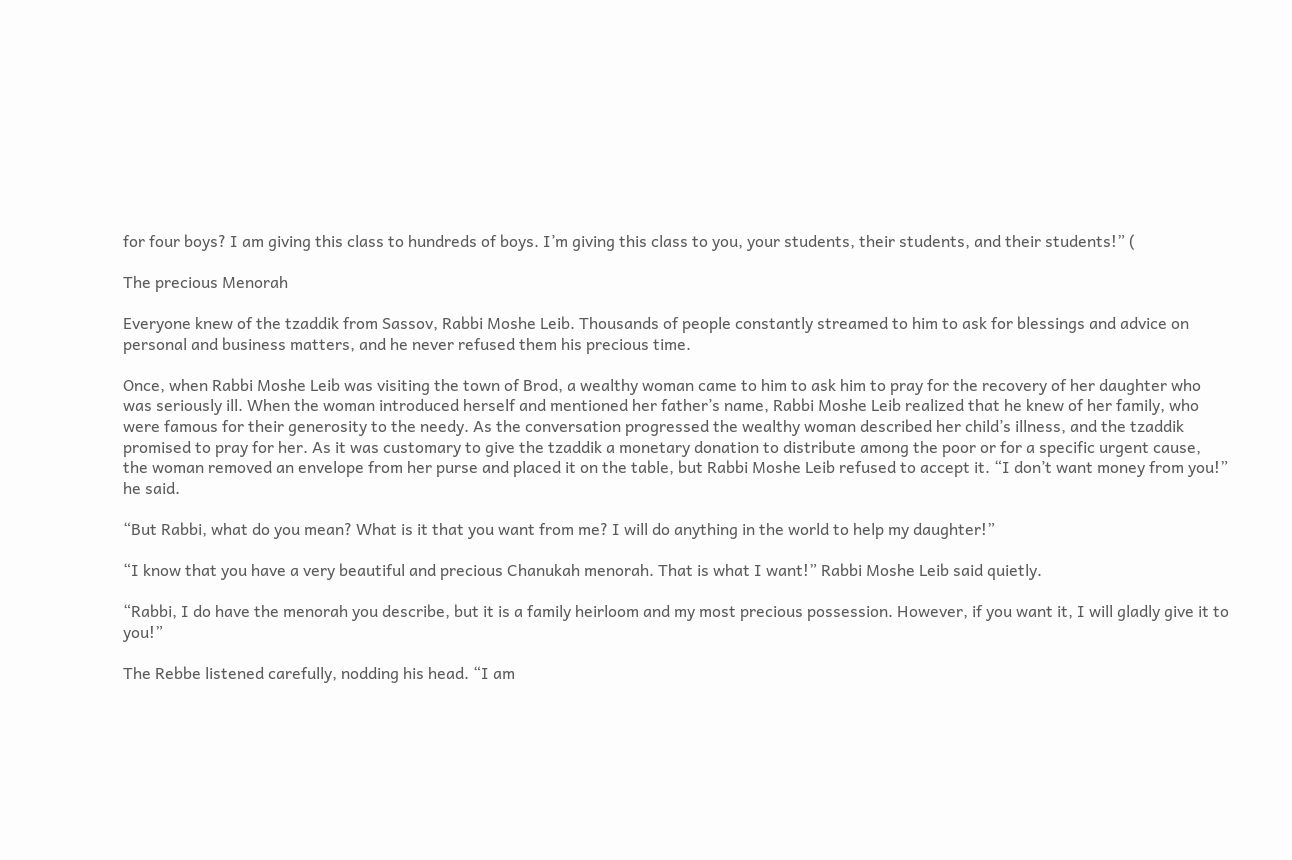for four boys? I am giving this class to hundreds of boys. I’m giving this class to you, your students, their students, and their students!” (

The precious Menorah

Everyone knew of the tzaddik from Sassov, Rabbi Moshe Leib. Thousands of people constantly streamed to him to ask for blessings and advice on personal and business matters, and he never refused them his precious time.

Once, when Rabbi Moshe Leib was visiting the town of Brod, a wealthy woman came to him to ask him to pray for the recovery of her daughter who was seriously ill. When the woman introduced herself and mentioned her father’s name, Rabbi Moshe Leib realized that he knew of her family, who were famous for their generosity to the needy. As the conversation progressed the wealthy woman described her child’s illness, and the tzaddik promised to pray for her. As it was customary to give the tzaddik a monetary donation to distribute among the poor or for a specific urgent cause, the woman removed an envelope from her purse and placed it on the table, but Rabbi Moshe Leib refused to accept it. “I don’t want money from you!” he said.

“But Rabbi, what do you mean? What is it that you want from me? I will do anything in the world to help my daughter!”

“I know that you have a very beautiful and precious Chanukah menorah. That is what I want!” Rabbi Moshe Leib said quietly.

“Rabbi, I do have the menorah you describe, but it is a family heirloom and my most precious possession. However, if you want it, I will gladly give it to you!”

The Rebbe listened carefully, nodding his head. “I am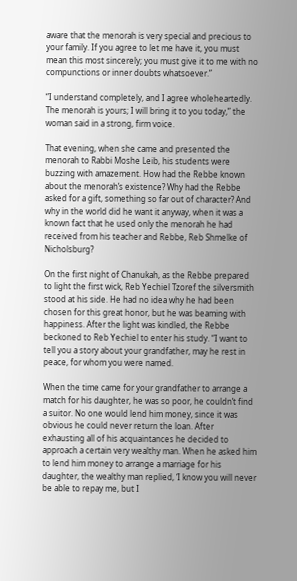aware that the menorah is very special and precious to your family. If you agree to let me have it, you must mean this most sincerely; you must give it to me with no compunctions or inner doubts whatsoever.”

“I understand completely, and I agree wholeheartedly. The menorah is yours; I will bring it to you today,” the woman said in a strong, firm voice.

That evening, when she came and presented the menorah to Rabbi Moshe Leib, his students were buzzing with amazement. How had the Rebbe known about the menorah’s existence? Why had the Rebbe asked for a gift, something so far out of character? And why in the world did he want it anyway, when it was a known fact that he used only the menorah he had received from his teacher and Rebbe, Reb Shmelke of Nicholsburg?

On the first night of Chanukah, as the Rebbe prepared to light the first wick, Reb Yechiel Tzoref the silversmith stood at his side. He had no idea why he had been chosen for this great honor, but he was beaming with happiness. After the light was kindled, the Rebbe beckoned to Reb Yechiel to enter his study. “I want to tell you a story about your grandfather, may he rest in peace, for whom you were named.

When the time came for your grandfather to arrange a match for his daughter, he was so poor, he couldn’t find a suitor. No one would lend him money, since it was obvious he could never return the loan. After exhausting all of his acquaintances he decided to approach a certain very wealthy man. When he asked him to lend him money to arrange a marriage for his daughter, the wealthy man replied, ‘I know you will never be able to repay me, but I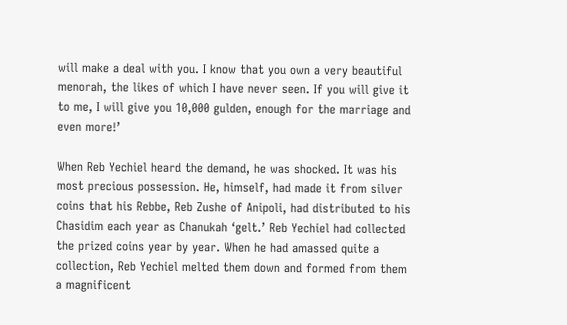will make a deal with you. I know that you own a very beautiful menorah, the likes of which I have never seen. If you will give it to me, I will give you 10,000 gulden, enough for the marriage and even more!’

When Reb Yechiel heard the demand, he was shocked. It was his most precious possession. He, himself, had made it from silver coins that his Rebbe, Reb Zushe of Anipoli, had distributed to his Chasidim each year as Chanukah ‘gelt.’ Reb Yechiel had collected the prized coins year by year. When he had amassed quite a collection, Reb Yechiel melted them down and formed from them a magnificent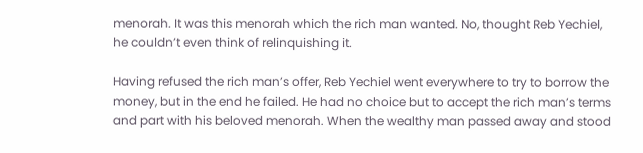menorah. It was this menorah which the rich man wanted. No, thought Reb Yechiel, he couldn’t even think of relinquishing it.

Having refused the rich man’s offer, Reb Yechiel went everywhere to try to borrow the money, but in the end he failed. He had no choice but to accept the rich man’s terms and part with his beloved menorah. When the wealthy man passed away and stood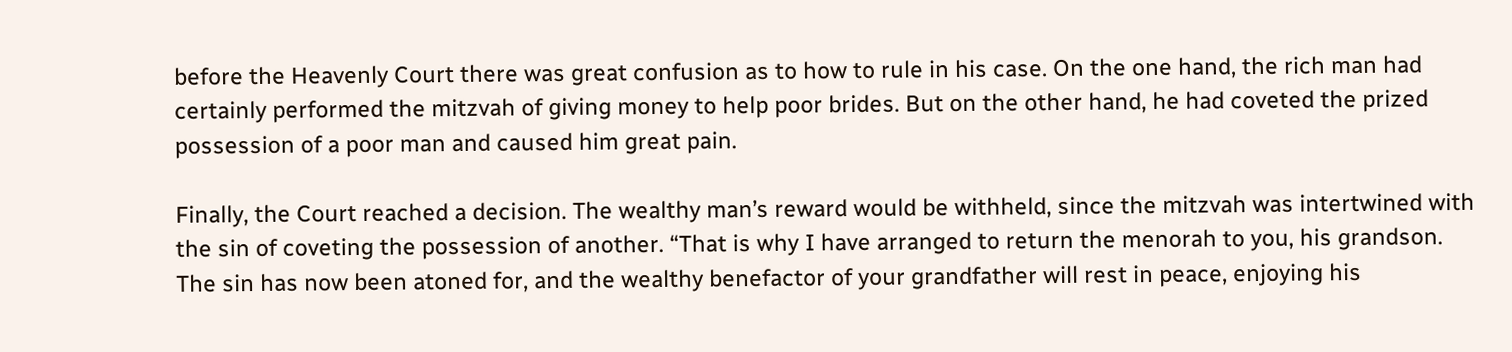before the Heavenly Court there was great confusion as to how to rule in his case. On the one hand, the rich man had certainly performed the mitzvah of giving money to help poor brides. But on the other hand, he had coveted the prized possession of a poor man and caused him great pain.

Finally, the Court reached a decision. The wealthy man’s reward would be withheld, since the mitzvah was intertwined with the sin of coveting the possession of another. “That is why I have arranged to return the menorah to you, his grandson. The sin has now been atoned for, and the wealthy benefactor of your grandfather will rest in peace, enjoying his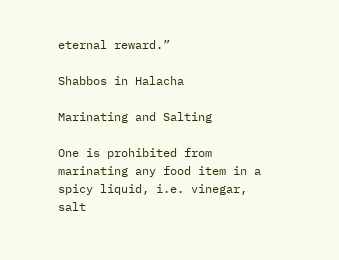eternal reward.”

Shabbos in Halacha

Marinating and Salting

One is prohibited from marinating any food item in a spicy liquid, i.e. vinegar, salt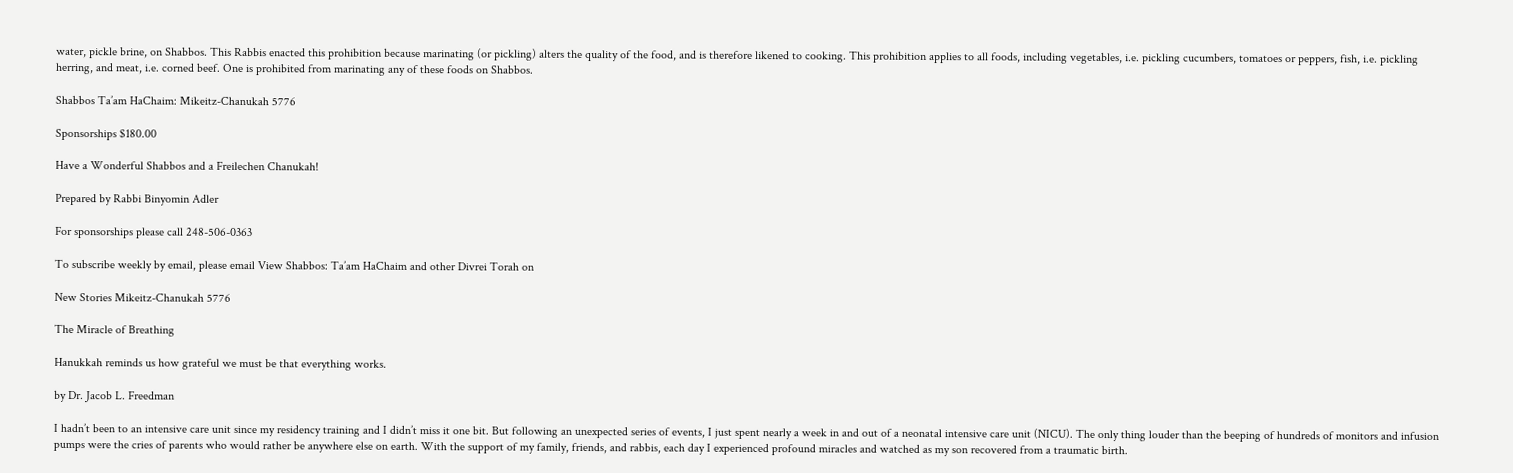water, pickle brine, on Shabbos. This Rabbis enacted this prohibition because marinating (or pickling) alters the quality of the food, and is therefore likened to cooking. This prohibition applies to all foods, including vegetables, i.e. pickling cucumbers, tomatoes or peppers, fish, i.e. pickling herring, and meat, i.e. corned beef. One is prohibited from marinating any of these foods on Shabbos.

Shabbos Ta’am HaChaim: Mikeitz-Chanukah 5776

Sponsorships $180.00

Have a Wonderful Shabbos and a Freilechen Chanukah!

Prepared by Rabbi Binyomin Adler

For sponsorships please call 248-506-0363

To subscribe weekly by email, please email View Shabbos: Ta’am HaChaim and other Divrei Torah on

New Stories Mikeitz-Chanukah 5776

The Miracle of Breathing

Hanukkah reminds us how grateful we must be that everything works.

by Dr. Jacob L. Freedman

I hadn’t been to an intensive care unit since my residency training and I didn’t miss it one bit. But following an unexpected series of events, I just spent nearly a week in and out of a neonatal intensive care unit (NICU). The only thing louder than the beeping of hundreds of monitors and infusion pumps were the cries of parents who would rather be anywhere else on earth. With the support of my family, friends, and rabbis, each day I experienced profound miracles and watched as my son recovered from a traumatic birth.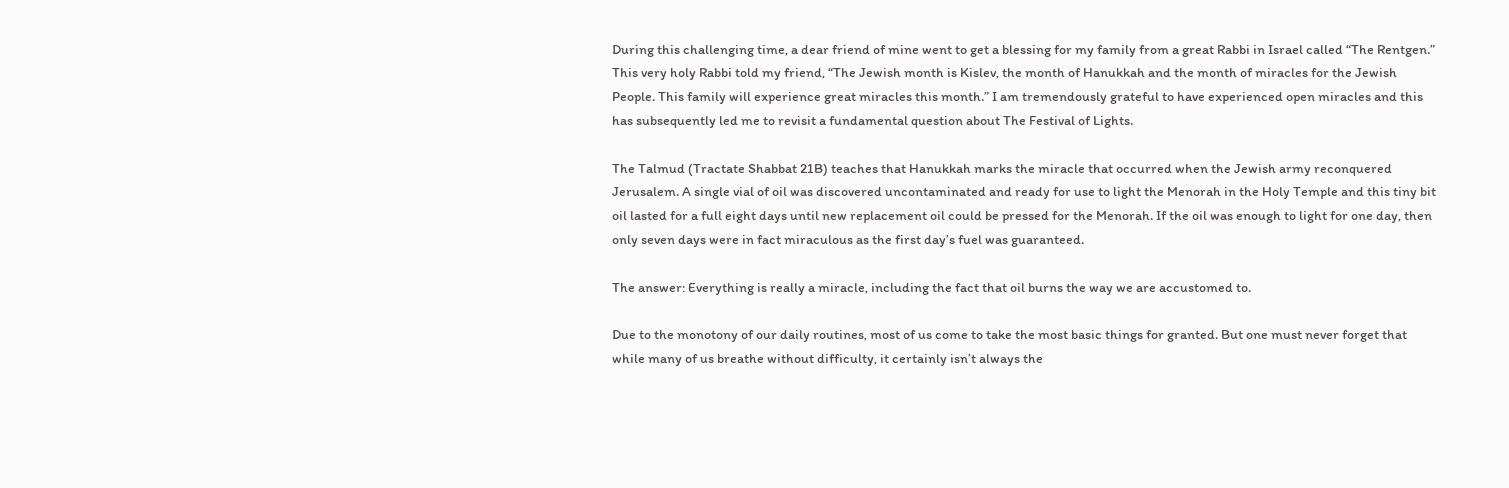During this challenging time, a dear friend of mine went to get a blessing for my family from a great Rabbi in Israel called “The Rentgen.” This very holy Rabbi told my friend, “The Jewish month is Kislev, the month of Hanukkah and the month of miracles for the Jewish People. This family will experience great miracles this month.” I am tremendously grateful to have experienced open miracles and this has subsequently led me to revisit a fundamental question about The Festival of Lights.

The Talmud (Tractate Shabbat 21B) teaches that Hanukkah marks the miracle that occurred when the Jewish army reconquered Jerusalem. A single vial of oil was discovered uncontaminated and ready for use to light the Menorah in the Holy Temple and this tiny bit oil lasted for a full eight days until new replacement oil could be pressed for the Menorah. If the oil was enough to light for one day, then only seven days were in fact miraculous as the first day’s fuel was guaranteed.

The answer: Everything is really a miracle, including the fact that oil burns the way we are accustomed to.

Due to the monotony of our daily routines, most of us come to take the most basic things for granted. But one must never forget that while many of us breathe without difficulty, it certainly isn’t always the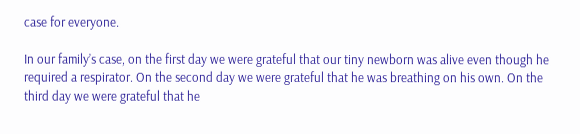case for everyone.

In our family’s case, on the first day we were grateful that our tiny newborn was alive even though he required a respirator. On the second day we were grateful that he was breathing on his own. On the third day we were grateful that he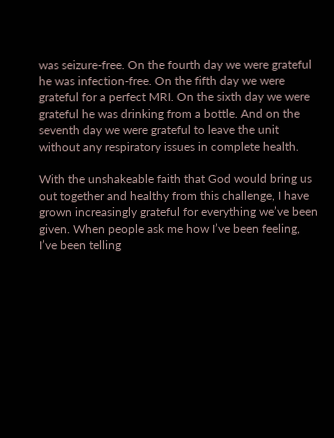was seizure-free. On the fourth day we were grateful he was infection-free. On the fifth day we were grateful for a perfect MRI. On the sixth day we were grateful he was drinking from a bottle. And on the seventh day we were grateful to leave the unit without any respiratory issues in complete health.

With the unshakeable faith that God would bring us out together and healthy from this challenge, I have grown increasingly grateful for everything we’ve been given. When people ask me how I’ve been feeling, I’ve been telling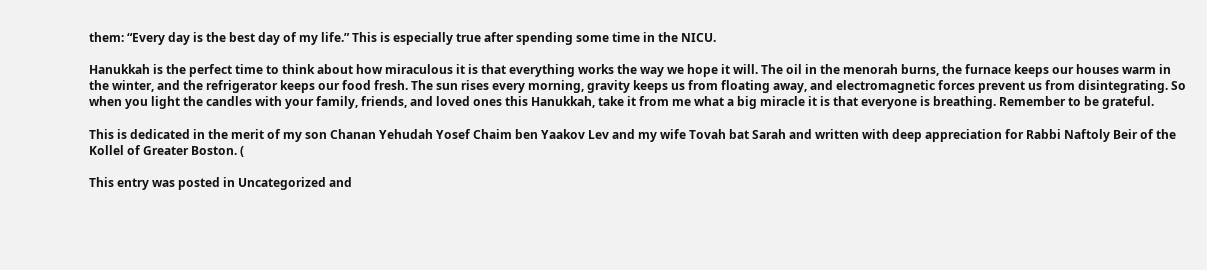them: “Every day is the best day of my life.” This is especially true after spending some time in the NICU.

Hanukkah is the perfect time to think about how miraculous it is that everything works the way we hope it will. The oil in the menorah burns, the furnace keeps our houses warm in the winter, and the refrigerator keeps our food fresh. The sun rises every morning, gravity keeps us from floating away, and electromagnetic forces prevent us from disintegrating. So when you light the candles with your family, friends, and loved ones this Hanukkah, take it from me what a big miracle it is that everyone is breathing. Remember to be grateful.

This is dedicated in the merit of my son Chanan Yehudah Yosef Chaim ben Yaakov Lev and my wife Tovah bat Sarah and written with deep appreciation for Rabbi Naftoly Beir of the Kollel of Greater Boston. (

This entry was posted in Uncategorized and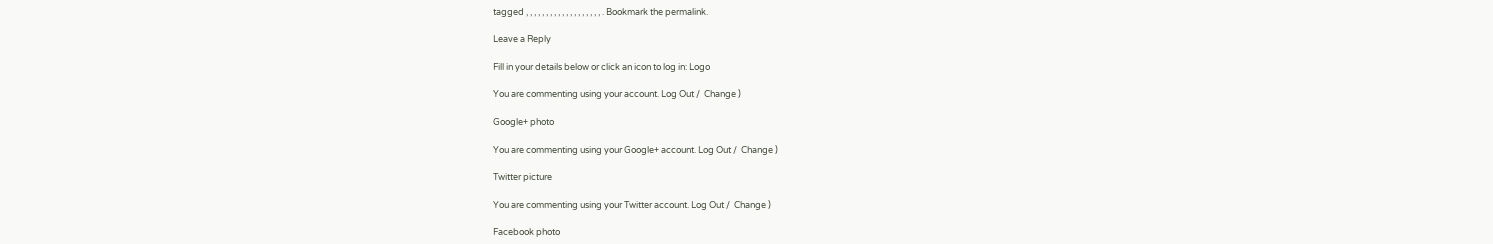tagged , , , , , , , , , , , , , , , , , , , . Bookmark the permalink.

Leave a Reply

Fill in your details below or click an icon to log in: Logo

You are commenting using your account. Log Out /  Change )

Google+ photo

You are commenting using your Google+ account. Log Out /  Change )

Twitter picture

You are commenting using your Twitter account. Log Out /  Change )

Facebook photo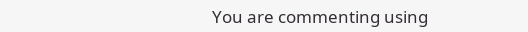You are commenting using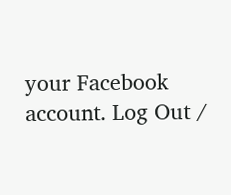your Facebook account. Log Out /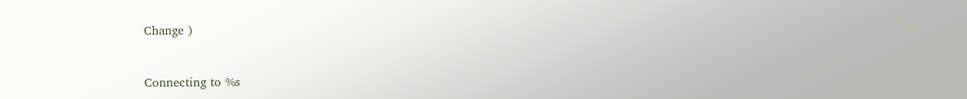Change )


Connecting to %s